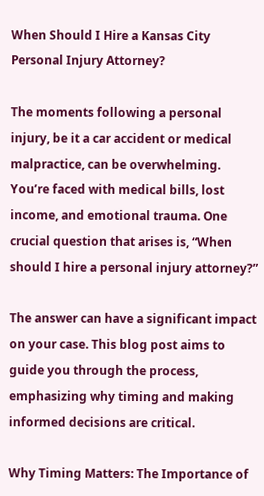When Should I Hire a Kansas City Personal Injury Attorney?

The moments following a personal injury, be it a car accident or medical malpractice, can be overwhelming. You’re faced with medical bills, lost income, and emotional trauma. One crucial question that arises is, “When should I hire a personal injury attorney?”

The answer can have a significant impact on your case. This blog post aims to guide you through the process, emphasizing why timing and making informed decisions are critical.

Why Timing Matters: The Importance of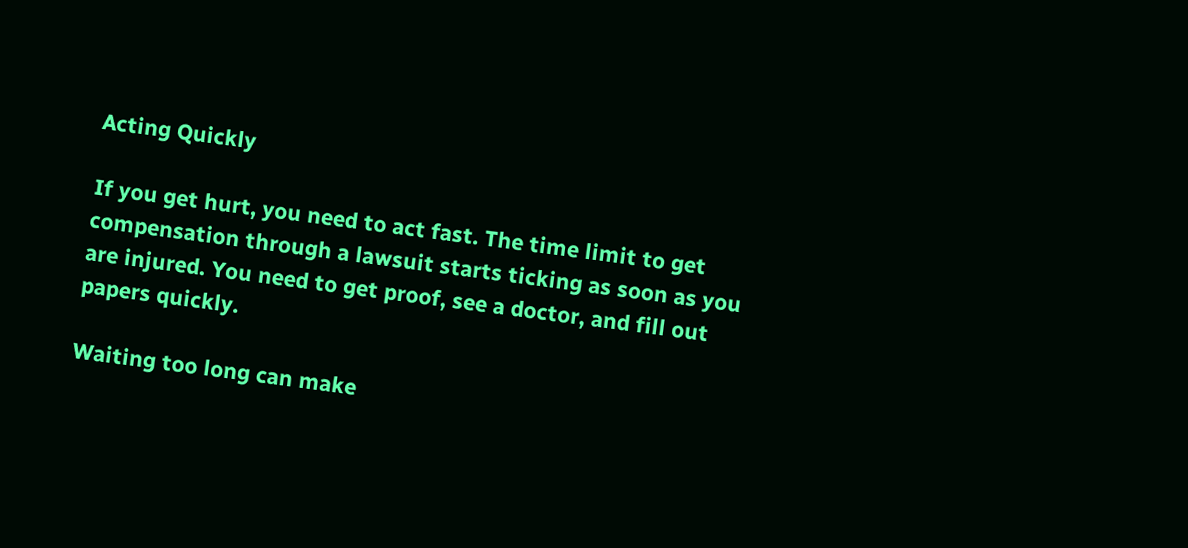Acting Quickly

If you get hurt, you need to act fast. The time limit to get compensation through a lawsuit starts ticking as soon as you are injured. You need to get proof, see a doctor, and fill out papers quickly.

Waiting too long can make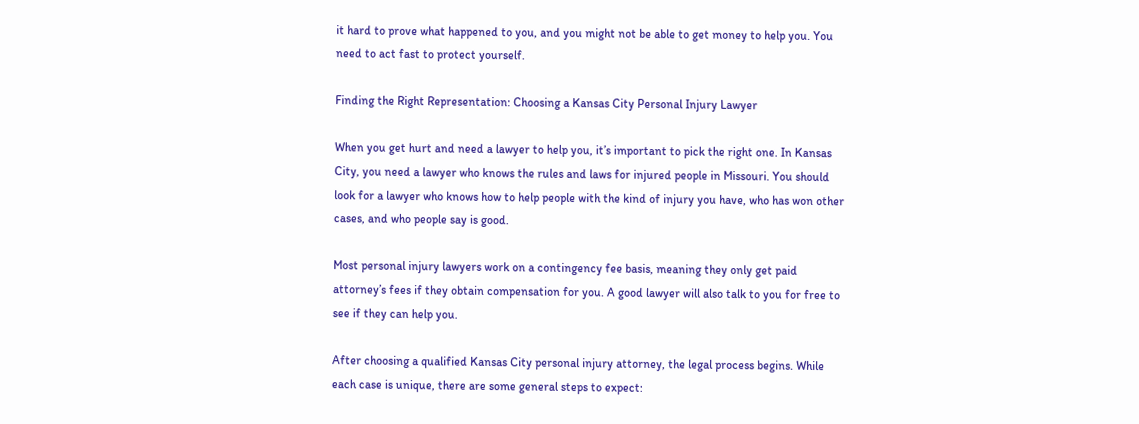it hard to prove what happened to you, and you might not be able to get money to help you. You need to act fast to protect yourself.

Finding the Right Representation: Choosing a Kansas City Personal Injury Lawyer

When you get hurt and need a lawyer to help you, it’s important to pick the right one. In Kansas City, you need a lawyer who knows the rules and laws for injured people in Missouri. You should look for a lawyer who knows how to help people with the kind of injury you have, who has won other cases, and who people say is good.

Most personal injury lawyers work on a contingency fee basis, meaning they only get paid attorney’s fees if they obtain compensation for you. A good lawyer will also talk to you for free to see if they can help you.

After choosing a qualified Kansas City personal injury attorney, the legal process begins. While each case is unique, there are some general steps to expect: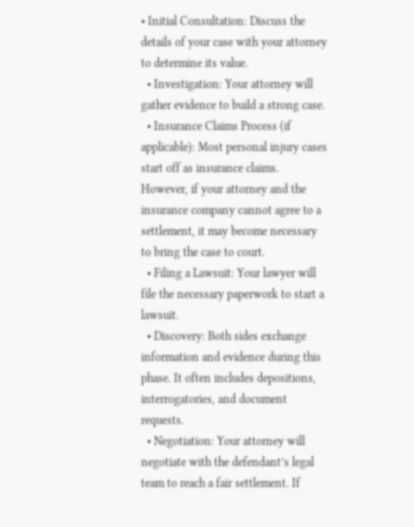• Initial Consultation: Discuss the details of your case with your attorney to determine its value.
  • Investigation: Your attorney will gather evidence to build a strong case.
  • Insurance Claims Process (if applicable): Most personal injury cases start off as insurance claims. However, if your attorney and the insurance company cannot agree to a settlement, it may become necessary to bring the case to court.
  • Filing a Lawsuit: Your lawyer will file the necessary paperwork to start a lawsuit.
  • Discovery: Both sides exchange information and evidence during this phase. It often includes depositions, interrogatories, and document requests.
  • Negotiation: Your attorney will negotiate with the defendant’s legal team to reach a fair settlement. If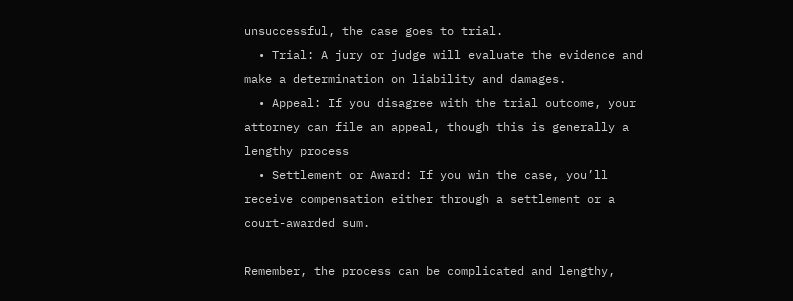unsuccessful, the case goes to trial.
  • Trial: A jury or judge will evaluate the evidence and make a determination on liability and damages.
  • Appeal: If you disagree with the trial outcome, your attorney can file an appeal, though this is generally a lengthy process
  • Settlement or Award: If you win the case, you’ll receive compensation either through a settlement or a court-awarded sum.

Remember, the process can be complicated and lengthy,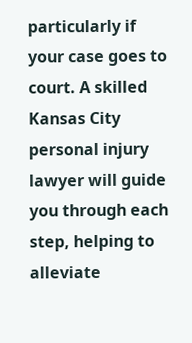particularly if your case goes to court. A skilled Kansas City personal injury lawyer will guide you through each step, helping to alleviate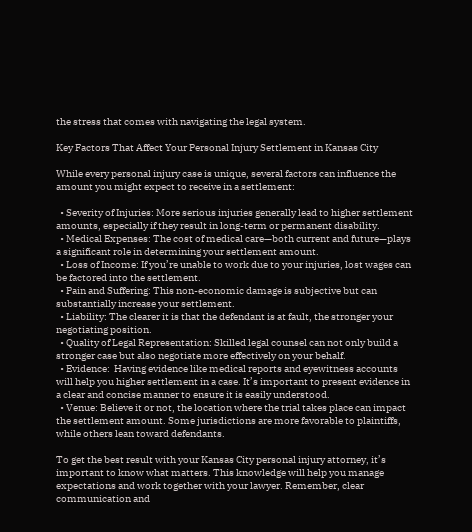the stress that comes with navigating the legal system.

Key Factors That Affect Your Personal Injury Settlement in Kansas City

While every personal injury case is unique, several factors can influence the amount you might expect to receive in a settlement:

  • Severity of Injuries: More serious injuries generally lead to higher settlement amounts, especially if they result in long-term or permanent disability.
  • Medical Expenses: The cost of medical care—both current and future—plays a significant role in determining your settlement amount.
  • Loss of Income: If you’re unable to work due to your injuries, lost wages can be factored into the settlement.
  • Pain and Suffering: This non-economic damage is subjective but can substantially increase your settlement.
  • Liability: The clearer it is that the defendant is at fault, the stronger your negotiating position.
  • Quality of Legal Representation: Skilled legal counsel can not only build a stronger case but also negotiate more effectively on your behalf.
  • Evidence:  Having evidence like medical reports and eyewitness accounts will help you higher settlement in a case. It’s important to present evidence in a clear and concise manner to ensure it is easily understood.
  • Venue: Believe it or not, the location where the trial takes place can impact the settlement amount. Some jurisdictions are more favorable to plaintiffs, while others lean toward defendants.

To get the best result with your Kansas City personal injury attorney, it’s important to know what matters. This knowledge will help you manage expectations and work together with your lawyer. Remember, clear communication and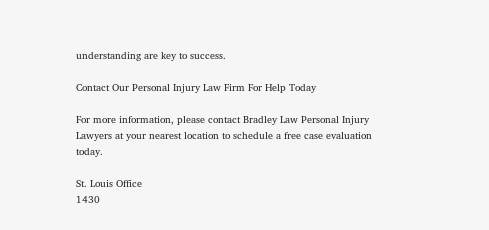understanding are key to success.

Contact Our Personal Injury Law Firm For Help Today

For more information, please contact Bradley Law Personal Injury Lawyers at your nearest location to schedule a free case evaluation today.

St. Louis Office
1430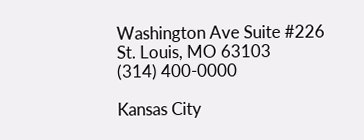Washington Ave Suite #226 St. Louis, MO 63103
(314) 400-0000

Kansas City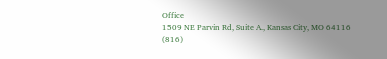Office
1509 NE Parvin Rd, Suite A., Kansas City, MO 64116
(816)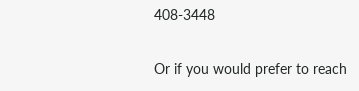408-3448

Or if you would prefer to reach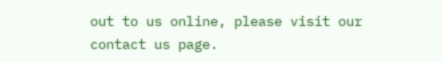out to us online, please visit our contact us page.